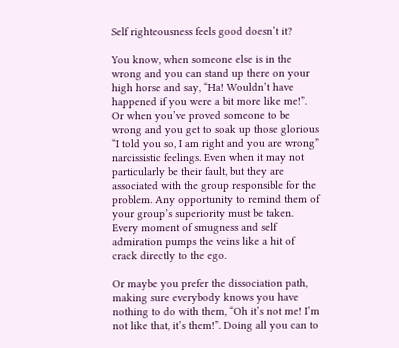Self righteousness feels good doesn’t it?

You know, when someone else is in the wrong and you can stand up there on your high horse and say, “Ha! Wouldn’t have happened if you were a bit more like me!”. Or when you’ve proved someone to be wrong and you get to soak up those glorious “I told you so, I am right and you are wrong” narcissistic feelings. Even when it may not particularly be their fault, but they are associated with the group responsible for the problem. Any opportunity to remind them of your group’s superiority must be taken. Every moment of smugness and self admiration pumps the veins like a hit of crack directly to the ego.

Or maybe you prefer the dissociation path, making sure everybody knows you have nothing to do with them, “Oh it’s not me! I’m not like that, it’s them!”. Doing all you can to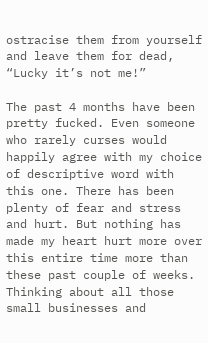ostracise them from yourself and leave them for dead, “Lucky it’s not me!”

The past 4 months have been pretty fucked. Even someone who rarely curses would happily agree with my choice of descriptive word with this one. There has been plenty of fear and stress and hurt. But nothing has made my heart hurt more over this entire time more than these past couple of weeks. Thinking about all those small businesses and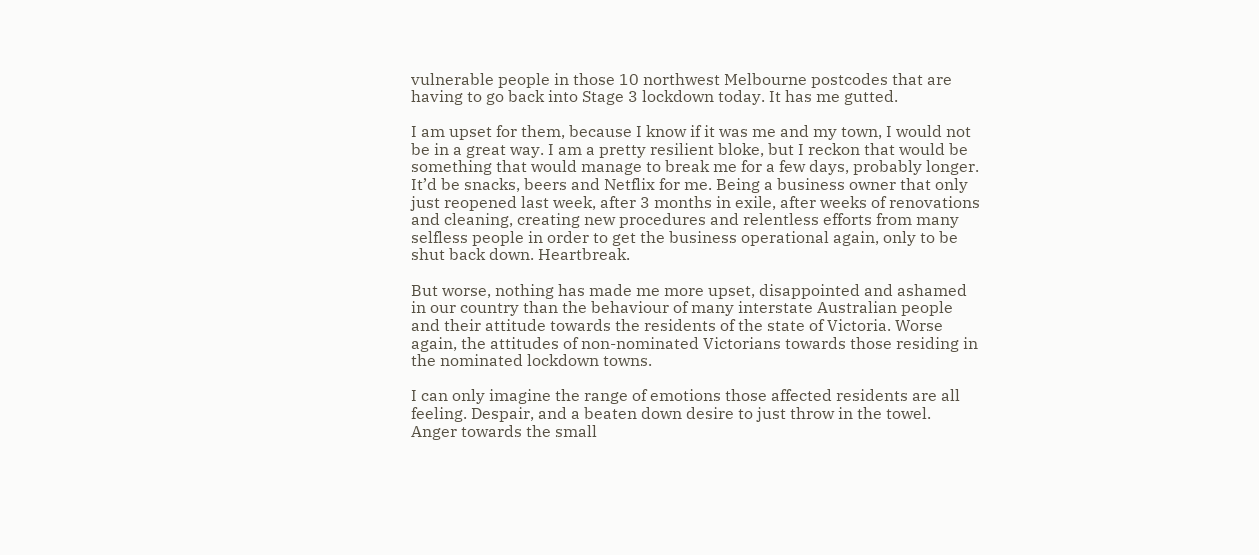vulnerable people in those 10 northwest Melbourne postcodes that are having to go back into Stage 3 lockdown today. It has me gutted.

I am upset for them, because I know if it was me and my town, I would not be in a great way. I am a pretty resilient bloke, but I reckon that would be something that would manage to break me for a few days, probably longer. It’d be snacks, beers and Netflix for me. Being a business owner that only just reopened last week, after 3 months in exile, after weeks of renovations and cleaning, creating new procedures and relentless efforts from many selfless people in order to get the business operational again, only to be shut back down. Heartbreak.

But worse, nothing has made me more upset, disappointed and ashamed in our country than the behaviour of many interstate Australian people and their attitude towards the residents of the state of Victoria. Worse again, the attitudes of non-nominated Victorians towards those residing in the nominated lockdown towns.

I can only imagine the range of emotions those affected residents are all feeling. Despair, and a beaten down desire to just throw in the towel. Anger towards the small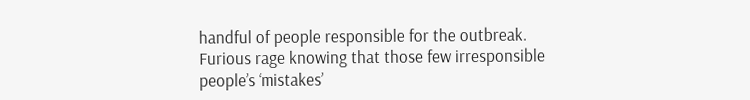handful of people responsible for the outbreak. Furious rage knowing that those few irresponsible people’s ‘mistakes’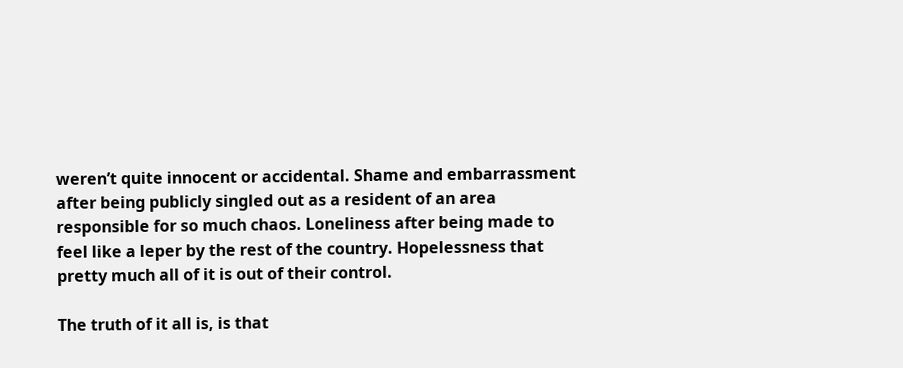weren’t quite innocent or accidental. Shame and embarrassment after being publicly singled out as a resident of an area responsible for so much chaos. Loneliness after being made to feel like a leper by the rest of the country. Hopelessness that pretty much all of it is out of their control.

The truth of it all is, is that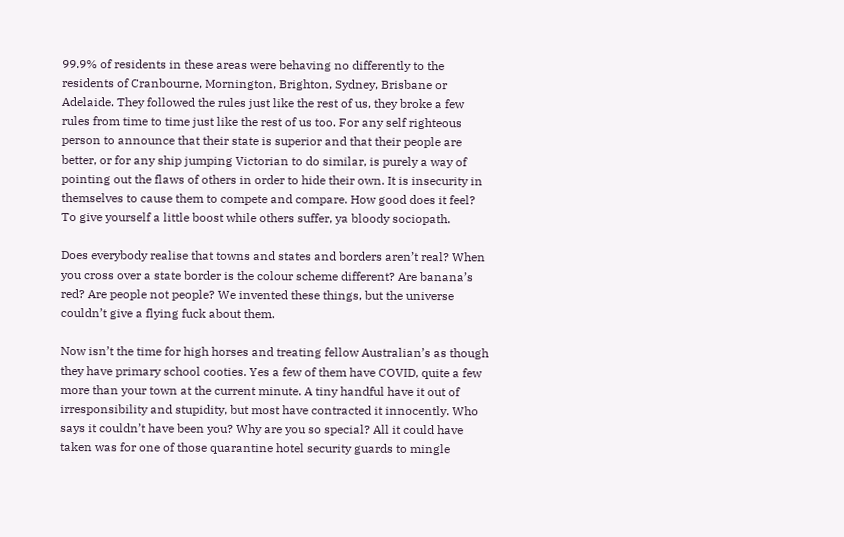99.9% of residents in these areas were behaving no differently to the residents of Cranbourne, Mornington, Brighton, Sydney, Brisbane or Adelaide. They followed the rules just like the rest of us, they broke a few rules from time to time just like the rest of us too. For any self righteous person to announce that their state is superior and that their people are better, or for any ship jumping Victorian to do similar, is purely a way of pointing out the flaws of others in order to hide their own. It is insecurity in themselves to cause them to compete and compare. How good does it feel? To give yourself a little boost while others suffer, ya bloody sociopath.

Does everybody realise that towns and states and borders aren’t real? When you cross over a state border is the colour scheme different? Are banana’s red? Are people not people? We invented these things, but the universe couldn’t give a flying fuck about them.

Now isn’t the time for high horses and treating fellow Australian’s as though they have primary school cooties. Yes a few of them have COVID, quite a few more than your town at the current minute. A tiny handful have it out of irresponsibility and stupidity, but most have contracted it innocently. Who says it couldn’t have been you? Why are you so special? All it could have taken was for one of those quarantine hotel security guards to mingle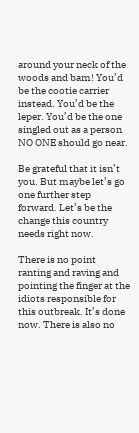around your neck of the woods and bam! You’d be the cootie carrier instead. You’d be the leper. You’d be the one singled out as a person NO ONE should go near.

Be grateful that it isn’t you. But maybe let’s go one further step forward. Let’s be the change this country needs right now.

There is no point ranting and raving and pointing the finger at the idiots responsible for this outbreak. It’s done now. There is also no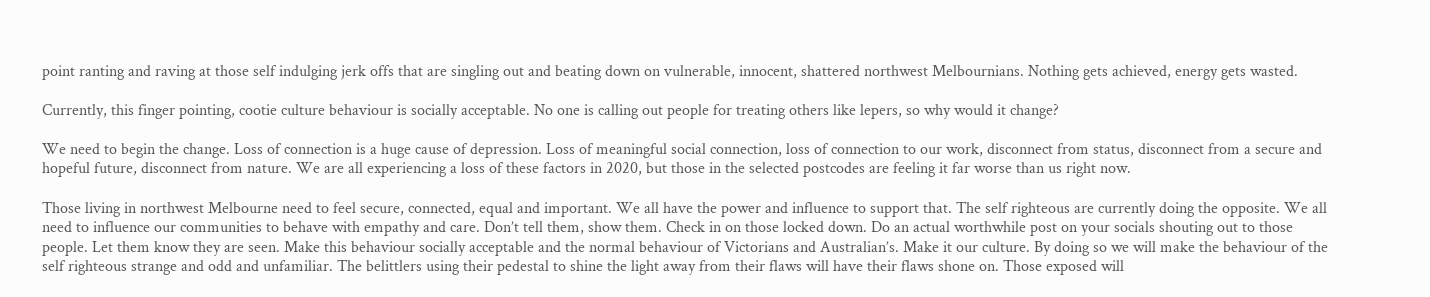point ranting and raving at those self indulging jerk offs that are singling out and beating down on vulnerable, innocent, shattered northwest Melbournians. Nothing gets achieved, energy gets wasted.

Currently, this finger pointing, cootie culture behaviour is socially acceptable. No one is calling out people for treating others like lepers, so why would it change?

We need to begin the change. Loss of connection is a huge cause of depression. Loss of meaningful social connection, loss of connection to our work, disconnect from status, disconnect from a secure and hopeful future, disconnect from nature. We are all experiencing a loss of these factors in 2020, but those in the selected postcodes are feeling it far worse than us right now.

Those living in northwest Melbourne need to feel secure, connected, equal and important. We all have the power and influence to support that. The self righteous are currently doing the opposite. We all need to influence our communities to behave with empathy and care. Don’t tell them, show them. Check in on those locked down. Do an actual worthwhile post on your socials shouting out to those people. Let them know they are seen. Make this behaviour socially acceptable and the normal behaviour of Victorians and Australian’s. Make it our culture. By doing so we will make the behaviour of the self righteous strange and odd and unfamiliar. The belittlers using their pedestal to shine the light away from their flaws will have their flaws shone on. Those exposed will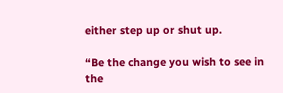either step up or shut up.

“Be the change you wish to see in the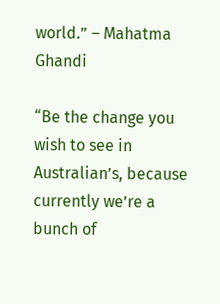world.” – Mahatma Ghandi

“Be the change you wish to see in Australian’s, because currently we’re a bunch of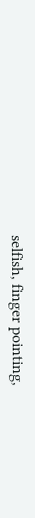selfish, finger pointing,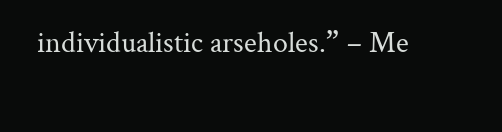individualistic arseholes.” – Me